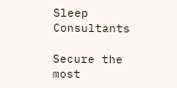Sleep Consultants

Secure the most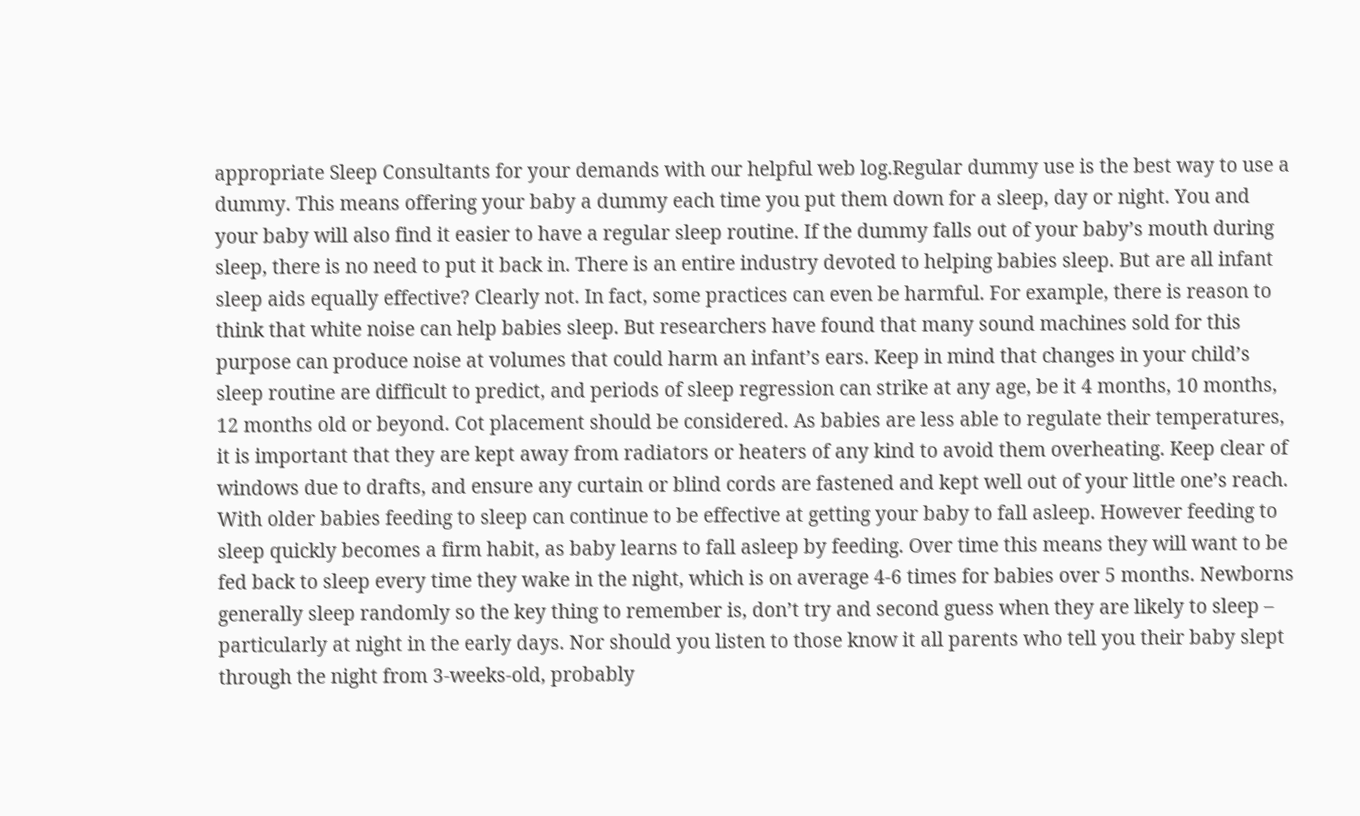appropriate Sleep Consultants for your demands with our helpful web log.Regular dummy use is the best way to use a dummy. This means offering your baby a dummy each time you put them down for a sleep, day or night. You and your baby will also find it easier to have a regular sleep routine. If the dummy falls out of your baby’s mouth during sleep, there is no need to put it back in. There is an entire industry devoted to helping babies sleep. But are all infant sleep aids equally effective? Clearly not. In fact, some practices can even be harmful. For example, there is reason to think that white noise can help babies sleep. But researchers have found that many sound machines sold for this purpose can produce noise at volumes that could harm an infant’s ears. Keep in mind that changes in your child’s sleep routine are difficult to predict, and periods of sleep regression can strike at any age, be it 4 months, 10 months, 12 months old or beyond. Cot placement should be considered. As babies are less able to regulate their temperatures, it is important that they are kept away from radiators or heaters of any kind to avoid them overheating. Keep clear of windows due to drafts, and ensure any curtain or blind cords are fastened and kept well out of your little one’s reach. With older babies feeding to sleep can continue to be effective at getting your baby to fall asleep. However feeding to sleep quickly becomes a firm habit, as baby learns to fall asleep by feeding. Over time this means they will want to be fed back to sleep every time they wake in the night, which is on average 4-6 times for babies over 5 months. Newborns generally sleep randomly so the key thing to remember is, don’t try and second guess when they are likely to sleep – particularly at night in the early days. Nor should you listen to those know it all parents who tell you their baby slept through the night from 3-weeks-old, probably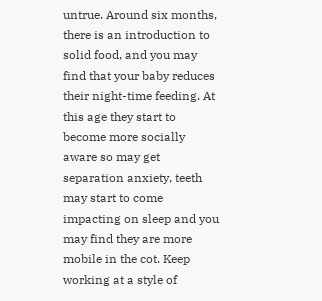untrue. Around six months, there is an introduction to solid food, and you may find that your baby reduces their night-time feeding. At this age they start to become more socially aware so may get separation anxiety, teeth may start to come impacting on sleep and you may find they are more mobile in the cot. Keep working at a style of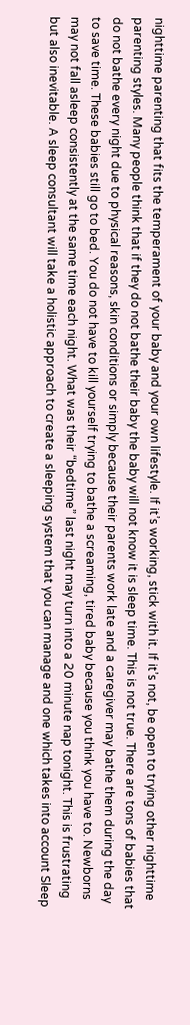nighttime parenting that fits the temperament of your baby and your own lifestyle. If it’s working, stick with it. If it’s not, be open to trying other nighttime parenting styles. Many people think that if they do not bathe their baby the baby will not know it is sleep time. This is not true. There are tons of babies that do not bathe every night due to physical reasons, skin conditions or simply because their parents work late and a caregiver may bathe them during the day to save time. These babies still go to bed. You do not have to kill yourself trying to bathe a screaming, tired baby because you think you have to. Newborns may not fall asleep consistently at the same time each night. What was their “bedtime” last night may turn into a 20 minute nap tonight. This is frustrating but also inevitable. A sleep consultant will take a holistic approach to create a sleeping system that you can manage and one which takes into account Sleep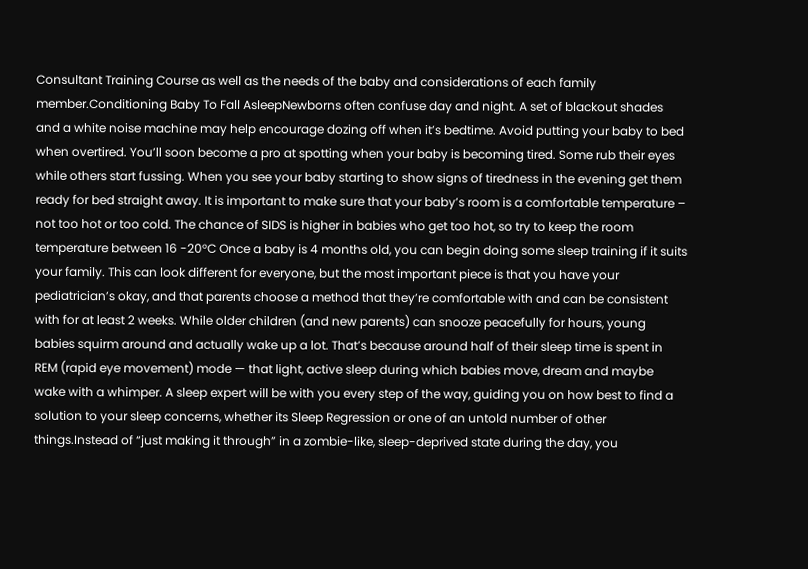Consultant Training Course as well as the needs of the baby and considerations of each family member.Conditioning Baby To Fall AsleepNewborns often confuse day and night. A set of blackout shades and a white noise machine may help encourage dozing off when it’s bedtime. Avoid putting your baby to bed when overtired. You’ll soon become a pro at spotting when your baby is becoming tired. Some rub their eyes while others start fussing. When you see your baby starting to show signs of tiredness in the evening get them ready for bed straight away. It is important to make sure that your baby’s room is a comfortable temperature – not too hot or too cold. The chance of SIDS is higher in babies who get too hot, so try to keep the room temperature between 16 -20°C Once a baby is 4 months old, you can begin doing some sleep training if it suits your family. This can look different for everyone, but the most important piece is that you have your pediatrician’s okay, and that parents choose a method that they’re comfortable with and can be consistent with for at least 2 weeks. While older children (and new parents) can snooze peacefully for hours, young babies squirm around and actually wake up a lot. That’s because around half of their sleep time is spent in REM (rapid eye movement) mode — that light, active sleep during which babies move, dream and maybe wake with a whimper. A sleep expert will be with you every step of the way, guiding you on how best to find a solution to your sleep concerns, whether its Sleep Regression or one of an untold number of other things.Instead of “just making it through” in a zombie-like, sleep-deprived state during the day, you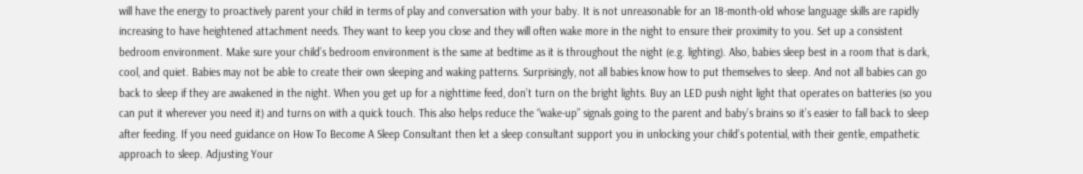will have the energy to proactively parent your child in terms of play and conversation with your baby. It is not unreasonable for an 18-month-old whose language skills are rapidly increasing to have heightened attachment needs. They want to keep you close and they will often wake more in the night to ensure their proximity to you. Set up a consistent bedroom environment. Make sure your child’s bedroom environment is the same at bedtime as it is throughout the night (e.g. lighting). Also, babies sleep best in a room that is dark, cool, and quiet. Babies may not be able to create their own sleeping and waking patterns. Surprisingly, not all babies know how to put themselves to sleep. And not all babies can go back to sleep if they are awakened in the night. When you get up for a nighttime feed, don’t turn on the bright lights. Buy an LED push night light that operates on batteries (so you can put it wherever you need it) and turns on with a quick touch. This also helps reduce the “wake-up” signals going to the parent and baby’s brains so it’s easier to fall back to sleep after feeding. If you need guidance on How To Become A Sleep Consultant then let a sleep consultant support you in unlocking your child’s potential, with their gentle, empathetic approach to sleep. Adjusting Your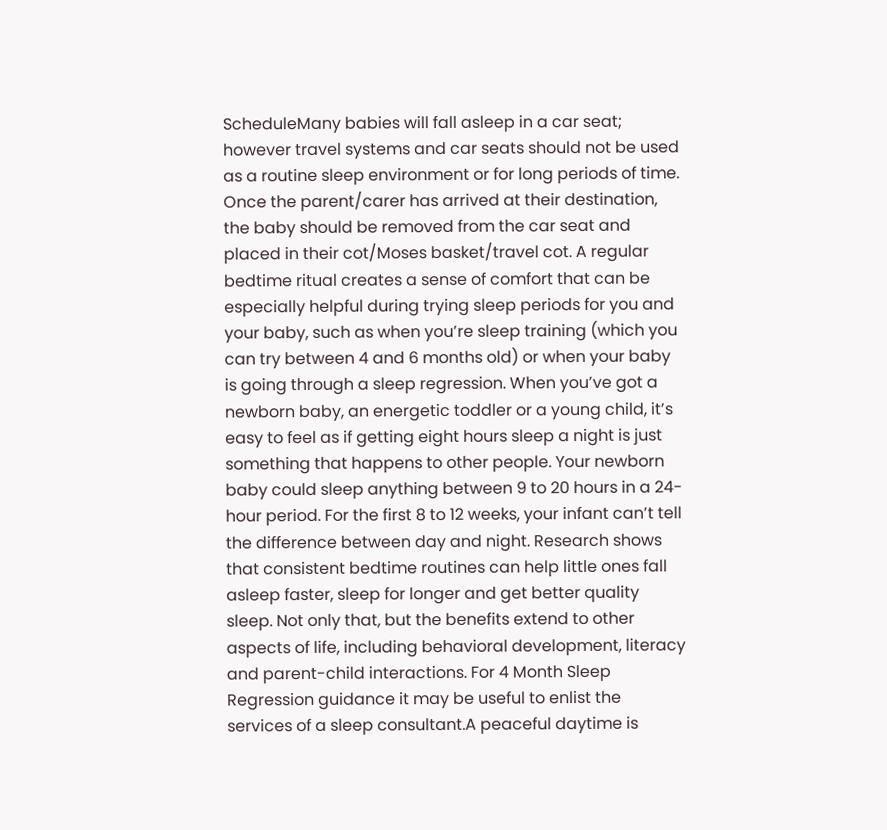ScheduleMany babies will fall asleep in a car seat; however travel systems and car seats should not be used as a routine sleep environment or for long periods of time. Once the parent/carer has arrived at their destination, the baby should be removed from the car seat and placed in their cot/Moses basket/travel cot. A regular bedtime ritual creates a sense of comfort that can be especially helpful during trying sleep periods for you and your baby, such as when you’re sleep training (which you can try between 4 and 6 months old) or when your baby is going through a sleep regression. When you’ve got a newborn baby, an energetic toddler or a young child, it’s easy to feel as if getting eight hours sleep a night is just something that happens to other people. Your newborn baby could sleep anything between 9 to 20 hours in a 24-hour period. For the first 8 to 12 weeks, your infant can’t tell the difference between day and night. Research shows that consistent bedtime routines can help little ones fall asleep faster, sleep for longer and get better quality sleep. Not only that, but the benefits extend to other aspects of life, including behavioral development, literacy and parent-child interactions. For 4 Month Sleep Regression guidance it may be useful to enlist the services of a sleep consultant.A peaceful daytime is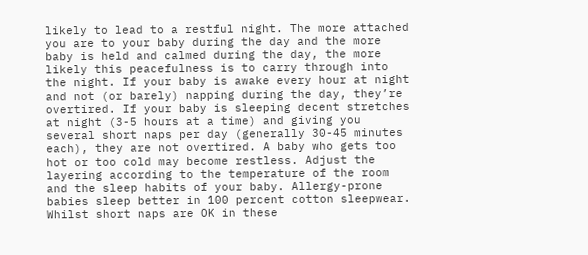likely to lead to a restful night. The more attached you are to your baby during the day and the more baby is held and calmed during the day, the more likely this peacefulness is to carry through into the night. If your baby is awake every hour at night and not (or barely) napping during the day, they’re overtired. If your baby is sleeping decent stretches at night (3-5 hours at a time) and giving you several short naps per day (generally 30-45 minutes each), they are not overtired. A baby who gets too hot or too cold may become restless. Adjust the layering according to the temperature of the room and the sleep habits of your baby. Allergy-prone babies sleep better in 100 percent cotton sleepwear. Whilst short naps are OK in these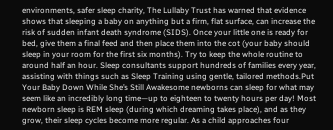environments, safer sleep charity, The Lullaby Trust has warned that evidence shows that sleeping a baby on anything but a firm, flat surface, can increase the risk of sudden infant death syndrome (SIDS). Once your little one is ready for bed, give them a final feed and then place them into the cot (your baby should sleep in your room for the first six months). Try to keep the whole routine to around half an hour. Sleep consultants support hundreds of families every year, assisting with things such as Sleep Training using gentle, tailored methods.Put Your Baby Down While She’s Still Awakesome newborns can sleep for what may seem like an incredibly long time—up to eighteen to twenty hours per day! Most newborn sleep is REM sleep (during which dreaming takes place), and as they grow, their sleep cycles become more regular. As a child approaches four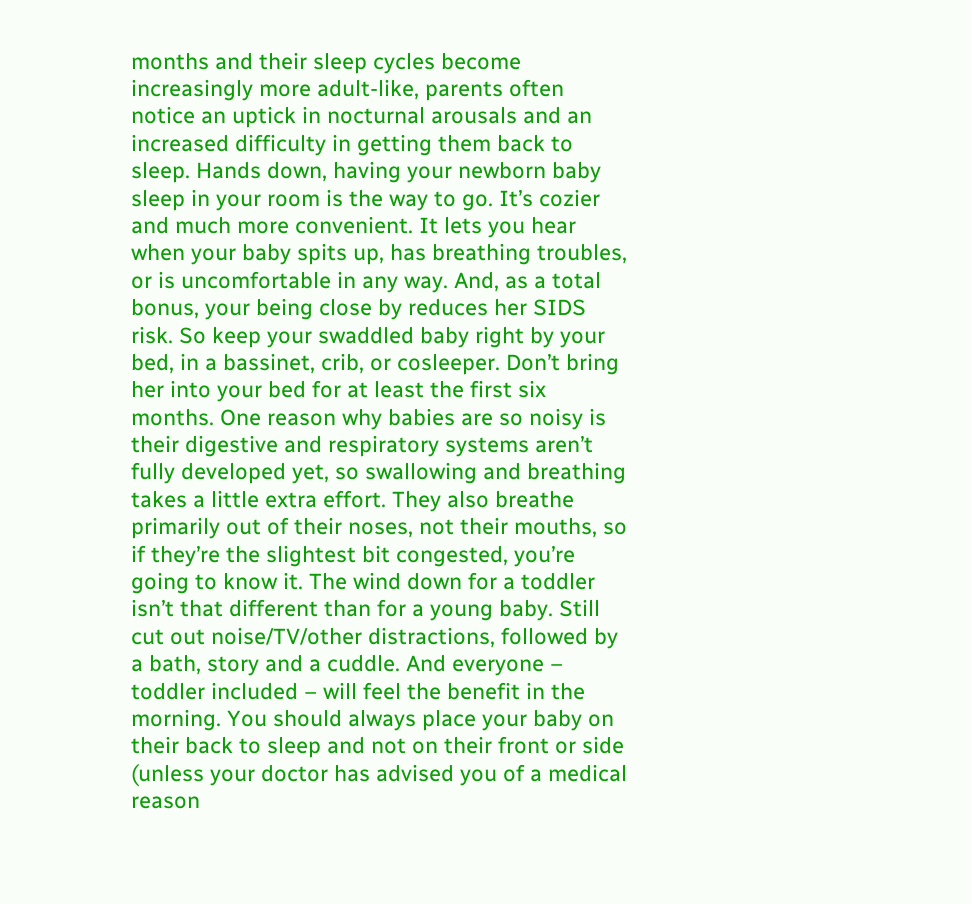months and their sleep cycles become increasingly more adult-like, parents often notice an uptick in nocturnal arousals and an increased difficulty in getting them back to sleep. Hands down, having your newborn baby sleep in your room is the way to go. It’s cozier and much more convenient. It lets you hear when your baby spits up, has breathing troubles, or is uncomfortable in any way. And, as a total bonus, your being close by reduces her SIDS risk. So keep your swaddled baby right by your bed, in a bassinet, crib, or cosleeper. Don’t bring her into your bed for at least the first six months. One reason why babies are so noisy is their digestive and respiratory systems aren’t fully developed yet, so swallowing and breathing takes a little extra effort. They also breathe primarily out of their noses, not their mouths, so if they’re the slightest bit congested, you’re going to know it. The wind down for a toddler isn’t that different than for a young baby. Still cut out noise/TV/other distractions, followed by a bath, story and a cuddle. And everyone – toddler included – will feel the benefit in the morning. You should always place your baby on their back to sleep and not on their front or side (unless your doctor has advised you of a medical reason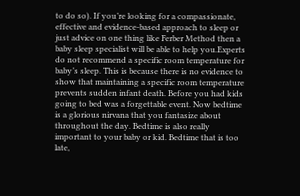to do so). If you’re looking for a compassionate, effective and evidence-based approach to sleep or just advice on one thing like Ferber Method then a baby sleep specialist will be able to help you.Experts do not recommend a specific room temperature for baby’s sleep. This is because there is no evidence to show that maintaining a specific room temperature prevents sudden infant death. Before you had kids going to bed was a forgettable event. Now bedtime is a glorious nirvana that you fantasize about throughout the day. Bedtime is also really important to your baby or kid. Bedtime that is too late,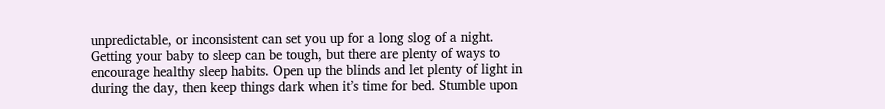unpredictable, or inconsistent can set you up for a long slog of a night. Getting your baby to sleep can be tough, but there are plenty of ways to encourage healthy sleep habits. Open up the blinds and let plenty of light in during the day, then keep things dark when it’s time for bed. Stumble upon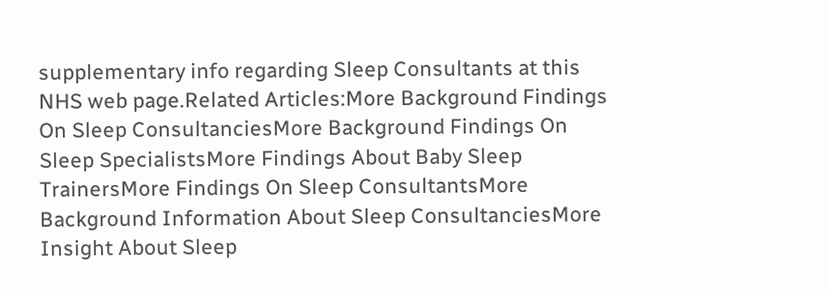supplementary info regarding Sleep Consultants at this NHS web page.Related Articles:More Background Findings On Sleep ConsultanciesMore Background Findings On Sleep SpecialistsMore Findings About Baby Sleep TrainersMore Findings On Sleep ConsultantsMore Background Information About Sleep ConsultanciesMore Insight About Sleep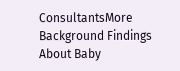ConsultantsMore Background Findings About Baby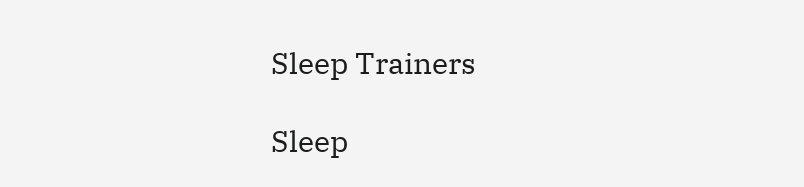Sleep Trainers

Sleep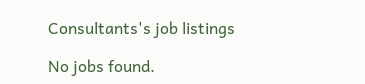Consultants's job listings

No jobs found.